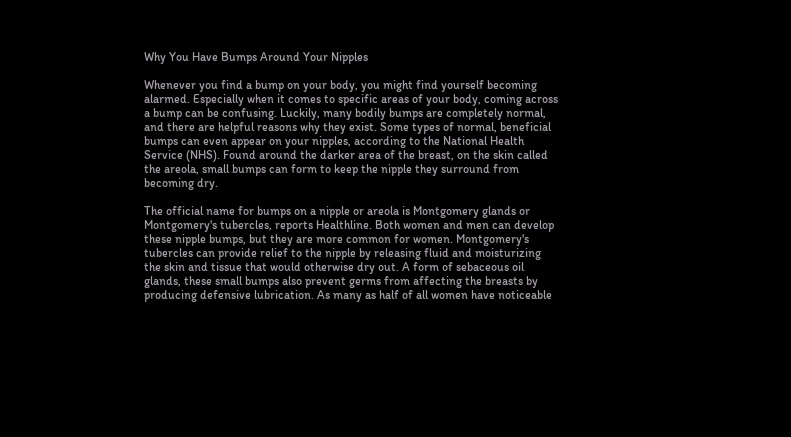Why You Have Bumps Around Your Nipples

Whenever you find a bump on your body, you might find yourself becoming alarmed. Especially when it comes to specific areas of your body, coming across a bump can be confusing. Luckily, many bodily bumps are completely normal, and there are helpful reasons why they exist. Some types of normal, beneficial bumps can even appear on your nipples, according to the National Health Service (NHS). Found around the darker area of the breast, on the skin called the areola, small bumps can form to keep the nipple they surround from becoming dry.

The official name for bumps on a nipple or areola is Montgomery glands or Montgomery's tubercles, reports Healthline. Both women and men can develop these nipple bumps, but they are more common for women. Montgomery's tubercles can provide relief to the nipple by releasing fluid and moisturizing the skin and tissue that would otherwise dry out. A form of sebaceous oil glands, these small bumps also prevent germs from affecting the breasts by producing defensive lubrication. As many as half of all women have noticeable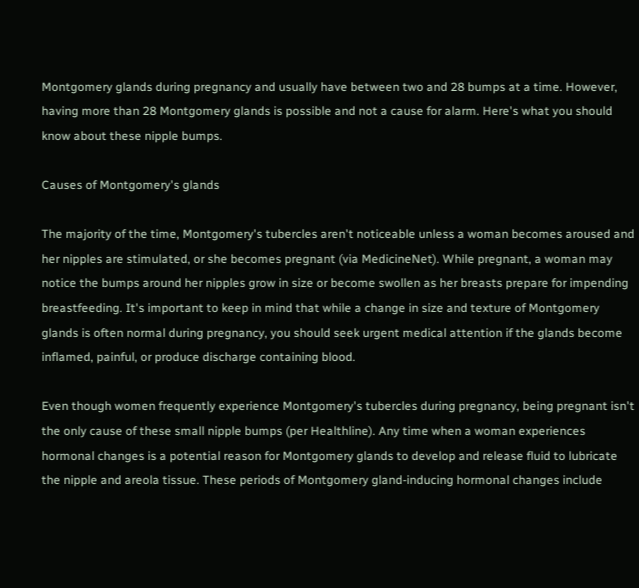Montgomery glands during pregnancy and usually have between two and 28 bumps at a time. However, having more than 28 Montgomery glands is possible and not a cause for alarm. Here's what you should know about these nipple bumps.

Causes of Montgomery's glands

The majority of the time, Montgomery's tubercles aren't noticeable unless a woman becomes aroused and her nipples are stimulated, or she becomes pregnant (via MedicineNet). While pregnant, a woman may notice the bumps around her nipples grow in size or become swollen as her breasts prepare for impending breastfeeding. It's important to keep in mind that while a change in size and texture of Montgomery glands is often normal during pregnancy, you should seek urgent medical attention if the glands become inflamed, painful, or produce discharge containing blood.

Even though women frequently experience Montgomery's tubercles during pregnancy, being pregnant isn't the only cause of these small nipple bumps (per Healthline). Any time when a woman experiences hormonal changes is a potential reason for Montgomery glands to develop and release fluid to lubricate the nipple and areola tissue. These periods of Montgomery gland-inducing hormonal changes include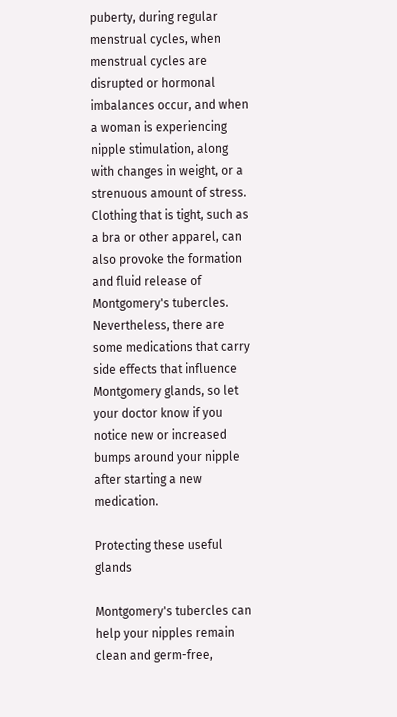puberty, during regular menstrual cycles, when menstrual cycles are disrupted or hormonal imbalances occur, and when a woman is experiencing nipple stimulation, along with changes in weight, or a strenuous amount of stress. Clothing that is tight, such as a bra or other apparel, can also provoke the formation and fluid release of Montgomery's tubercles. Nevertheless, there are some medications that carry side effects that influence Montgomery glands, so let your doctor know if you notice new or increased bumps around your nipple after starting a new medication.

Protecting these useful glands

Montgomery's tubercles can help your nipples remain clean and germ-free,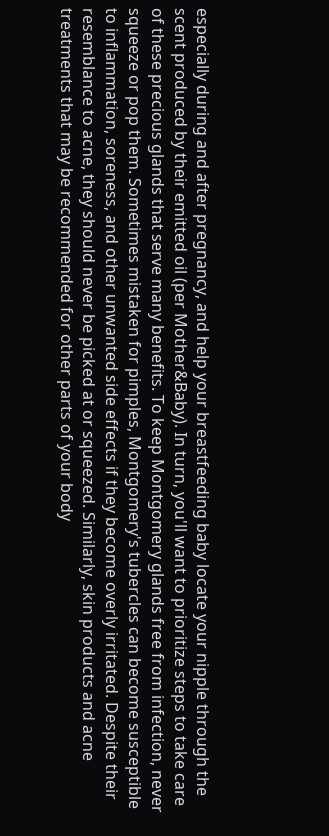especially during and after pregnancy, and help your breastfeeding baby locate your nipple through the scent produced by their emitted oil (per Mother&Baby). In turn, you'll want to prioritize steps to take care of these precious glands that serve many benefits. To keep Montgomery glands free from infection, never squeeze or pop them. Sometimes mistaken for pimples, Montgomery's tubercles can become susceptible to inflammation, soreness, and other unwanted side effects if they become overly irritated. Despite their resemblance to acne, they should never be picked at or squeezed. Similarly, skin products and acne treatments that may be recommended for other parts of your body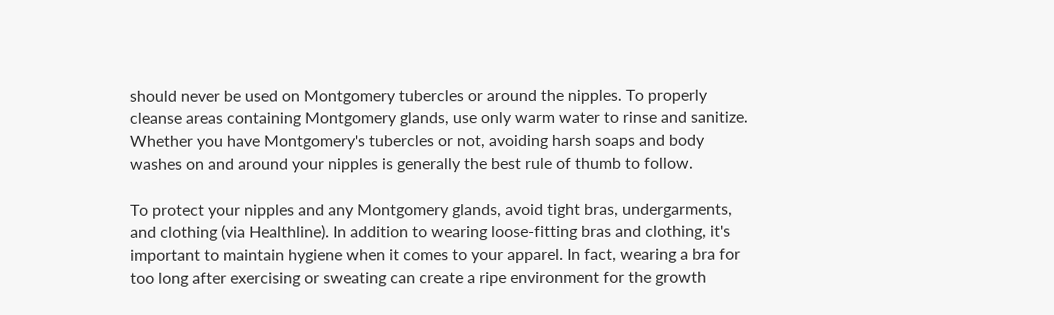should never be used on Montgomery tubercles or around the nipples. To properly cleanse areas containing Montgomery glands, use only warm water to rinse and sanitize. Whether you have Montgomery's tubercles or not, avoiding harsh soaps and body washes on and around your nipples is generally the best rule of thumb to follow.

To protect your nipples and any Montgomery glands, avoid tight bras, undergarments, and clothing (via Healthline). In addition to wearing loose-fitting bras and clothing, it's important to maintain hygiene when it comes to your apparel. In fact, wearing a bra for too long after exercising or sweating can create a ripe environment for the growth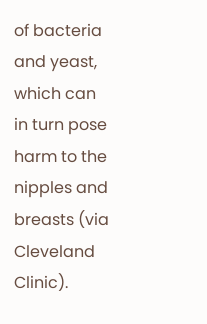of bacteria and yeast, which can in turn pose harm to the nipples and breasts (via Cleveland Clinic).